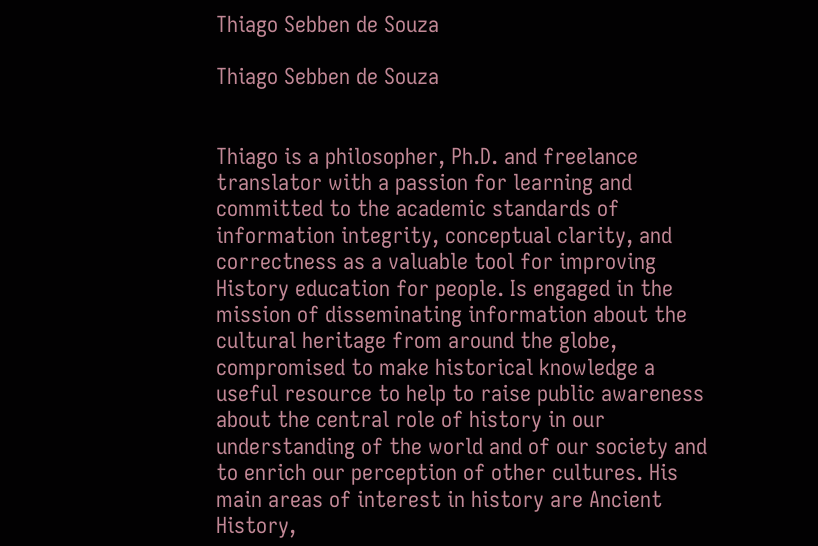Thiago Sebben de Souza

Thiago Sebben de Souza


Thiago is a philosopher, Ph.D. and freelance translator with a passion for learning and committed to the academic standards of information integrity, conceptual clarity, and correctness as a valuable tool for improving History education for people. Is engaged in the mission of disseminating information about the cultural heritage from around the globe, compromised to make historical knowledge a useful resource to help to raise public awareness about the central role of history in our understanding of the world and of our society and to enrich our perception of other cultures. His main areas of interest in history are Ancient History,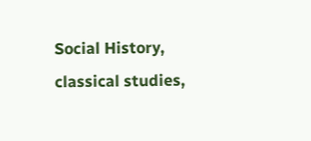Social History, classical studies,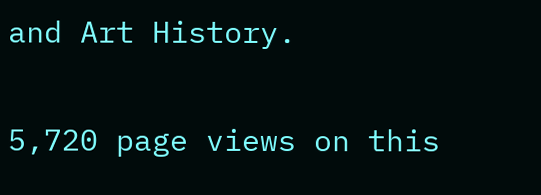and Art History.


5,720 page views on this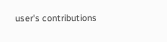user's contributions